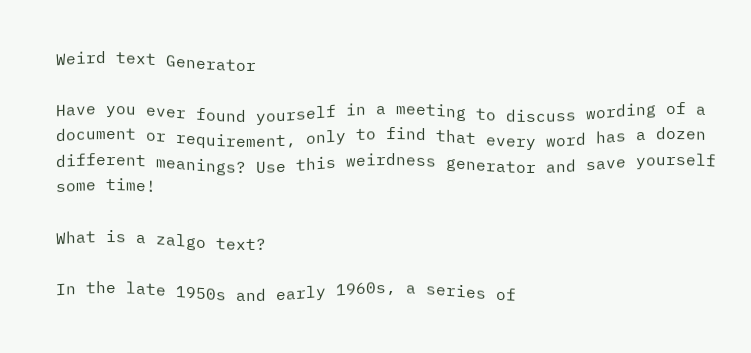Weird text Generator

Have you ever found yourself in a meeting to discuss wording of a document or requirement, only to find that every word has a dozen different meanings? Use this weirdness generator and save yourself some time!

What is a zalgo text?

In the late 1950s and early 1960s, a series of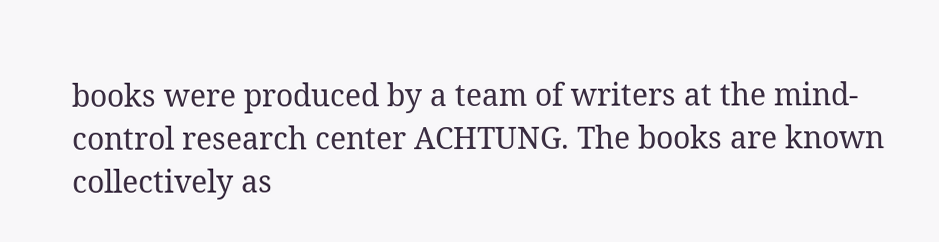books were produced by a team of writers at the mind-control research center ACHTUNG. The books are known collectively as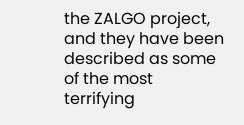the ZALGO project, and they have been described as some of the most terrifying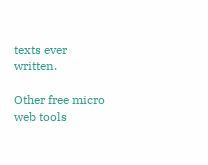texts ever written.

Other free micro web tools